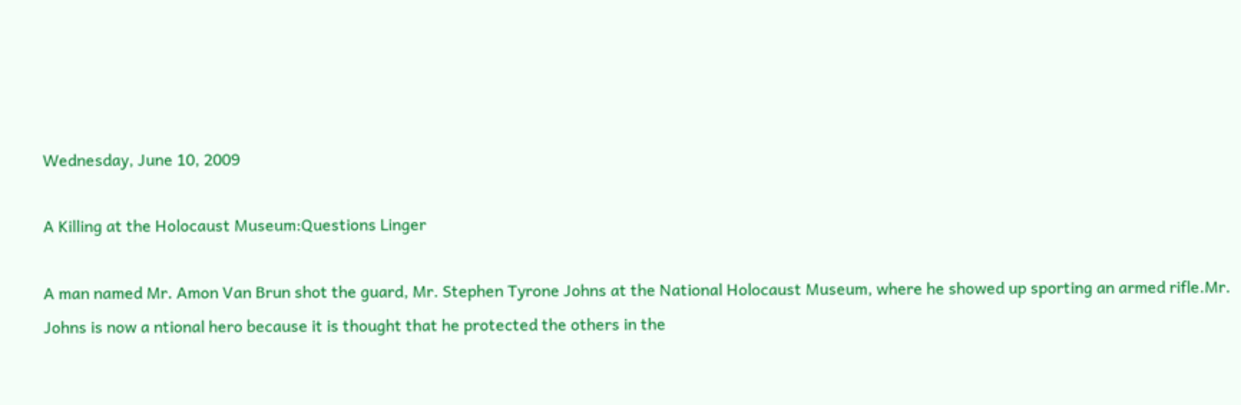Wednesday, June 10, 2009

A Killing at the Holocaust Museum:Questions Linger

A man named Mr. Amon Van Brun shot the guard, Mr. Stephen Tyrone Johns at the National Holocaust Museum, where he showed up sporting an armed rifle.Mr. Johns is now a ntional hero because it is thought that he protected the others in the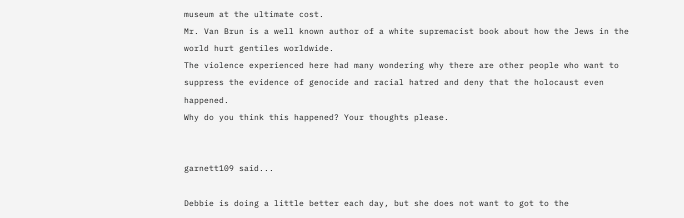museum at the ultimate cost.
Mr. Van Brun is a well known author of a white supremacist book about how the Jews in the world hurt gentiles worldwide.
The violence experienced here had many wondering why there are other people who want to suppress the evidence of genocide and racial hatred and deny that the holocaust even happened.
Why do you think this happened? Your thoughts please.


garnett109 said...

Debbie is doing a little better each day, but she does not want to got to the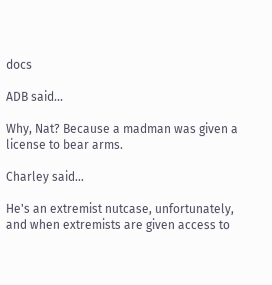docs

ADB said...

Why, Nat? Because a madman was given a license to bear arms.

Charley said...

He's an extremist nutcase, unfortunately, and when extremists are given access to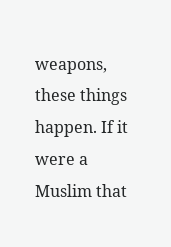weapons, these things happen. If it were a Muslim that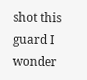shot this guard I wonder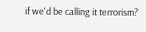if we'd be calling it terrorism?